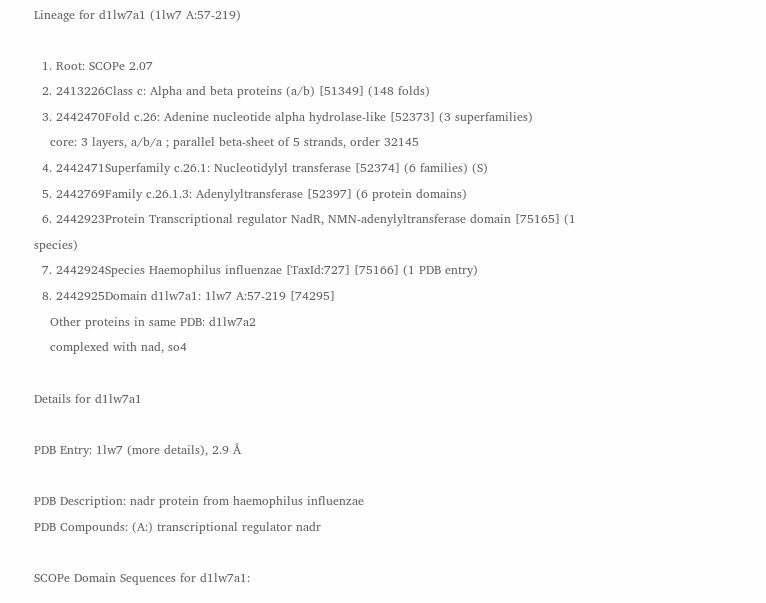Lineage for d1lw7a1 (1lw7 A:57-219)

  1. Root: SCOPe 2.07
  2. 2413226Class c: Alpha and beta proteins (a/b) [51349] (148 folds)
  3. 2442470Fold c.26: Adenine nucleotide alpha hydrolase-like [52373] (3 superfamilies)
    core: 3 layers, a/b/a ; parallel beta-sheet of 5 strands, order 32145
  4. 2442471Superfamily c.26.1: Nucleotidylyl transferase [52374] (6 families) (S)
  5. 2442769Family c.26.1.3: Adenylyltransferase [52397] (6 protein domains)
  6. 2442923Protein Transcriptional regulator NadR, NMN-adenylyltransferase domain [75165] (1 species)
  7. 2442924Species Haemophilus influenzae [TaxId:727] [75166] (1 PDB entry)
  8. 2442925Domain d1lw7a1: 1lw7 A:57-219 [74295]
    Other proteins in same PDB: d1lw7a2
    complexed with nad, so4

Details for d1lw7a1

PDB Entry: 1lw7 (more details), 2.9 Å

PDB Description: nadr protein from haemophilus influenzae
PDB Compounds: (A:) transcriptional regulator nadr

SCOPe Domain Sequences for d1lw7a1: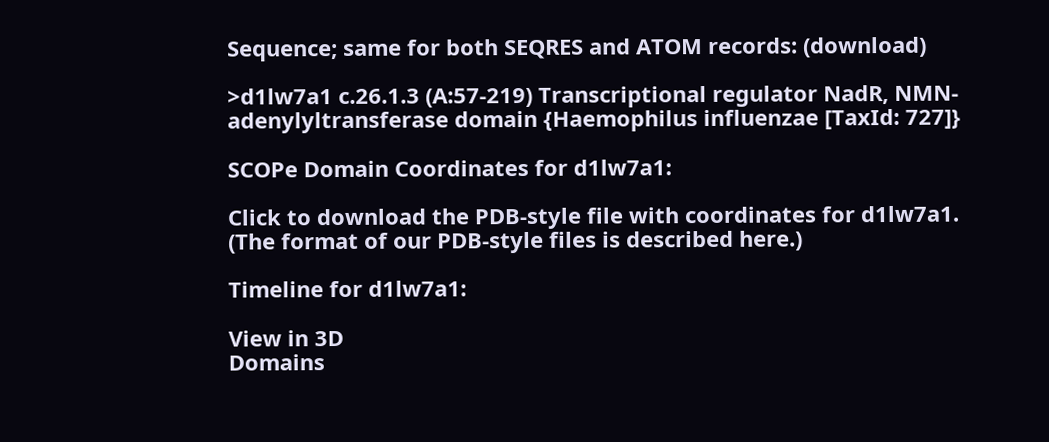Sequence; same for both SEQRES and ATOM records: (download)

>d1lw7a1 c.26.1.3 (A:57-219) Transcriptional regulator NadR, NMN-adenylyltransferase domain {Haemophilus influenzae [TaxId: 727]}

SCOPe Domain Coordinates for d1lw7a1:

Click to download the PDB-style file with coordinates for d1lw7a1.
(The format of our PDB-style files is described here.)

Timeline for d1lw7a1:

View in 3D
Domains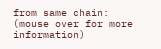from same chain:
(mouse over for more information)